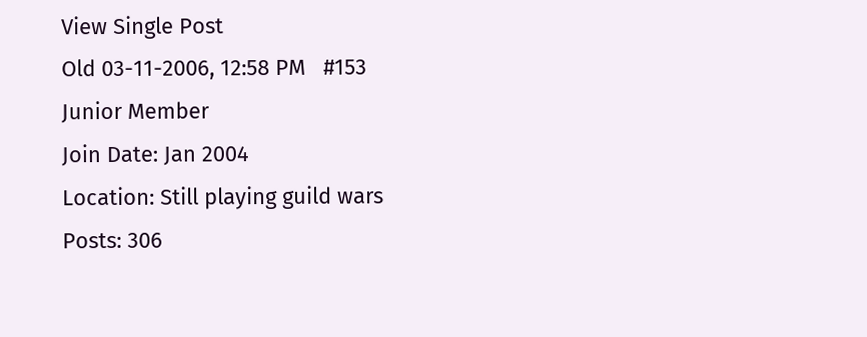View Single Post
Old 03-11-2006, 12:58 PM   #153
Junior Member
Join Date: Jan 2004
Location: Still playing guild wars
Posts: 306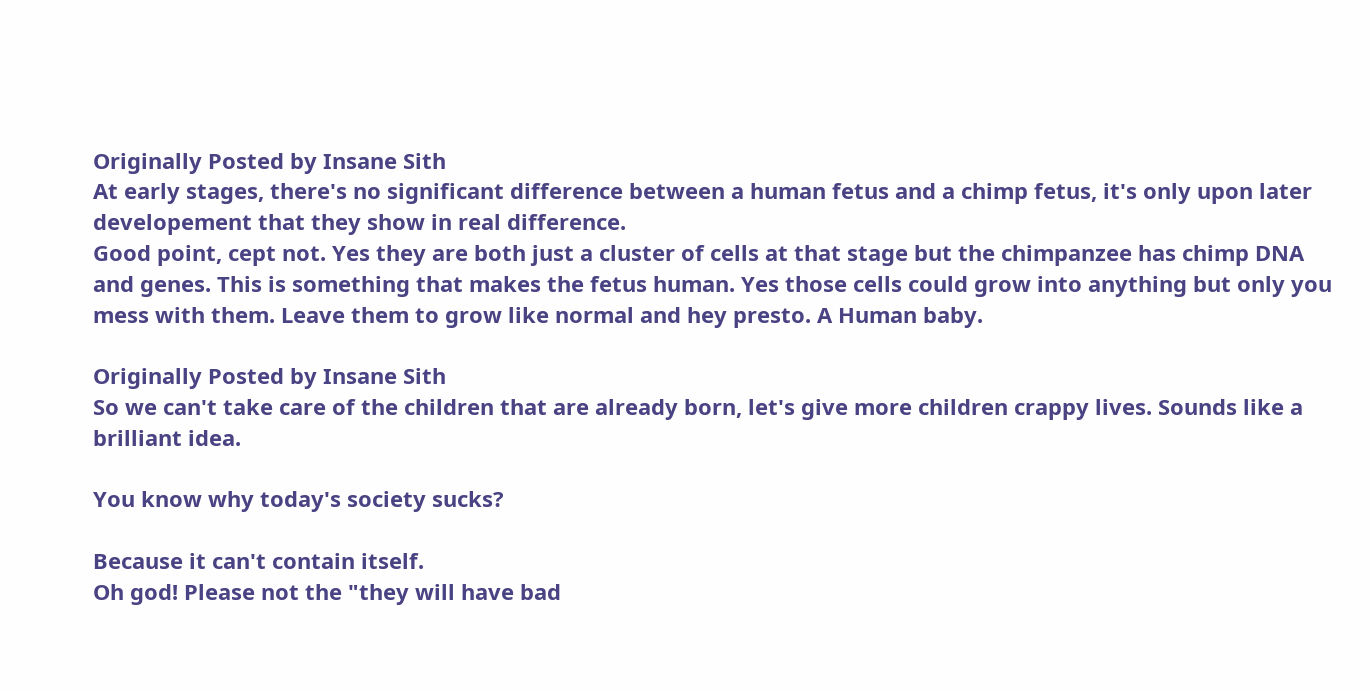Originally Posted by Insane Sith
At early stages, there's no significant difference between a human fetus and a chimp fetus, it's only upon later developement that they show in real difference.
Good point, cept not. Yes they are both just a cluster of cells at that stage but the chimpanzee has chimp DNA and genes. This is something that makes the fetus human. Yes those cells could grow into anything but only you mess with them. Leave them to grow like normal and hey presto. A Human baby.

Originally Posted by Insane Sith
So we can't take care of the children that are already born, let's give more children crappy lives. Sounds like a brilliant idea.

You know why today's society sucks?

Because it can't contain itself.
Oh god! Please not the "they will have bad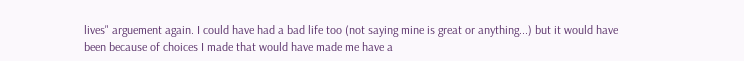lives" arguement again. I could have had a bad life too (not saying mine is great or anything...) but it would have been because of choices I made that would have made me have a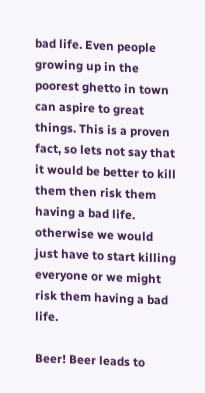bad life. Even people growing up in the poorest ghetto in town can aspire to great things. This is a proven fact, so lets not say that it would be better to kill them then risk them having a bad life. otherwise we would just have to start killing everyone or we might risk them having a bad life.

Beer! Beer leads to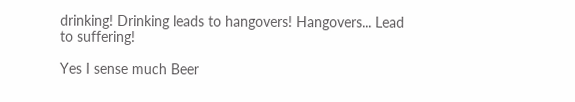drinking! Drinking leads to hangovers! Hangovers... Lead to suffering!

Yes I sense much Beer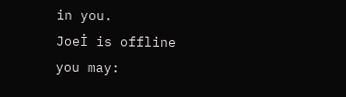in you.
Joeİ is offline   you may: